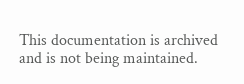This documentation is archived and is not being maintained.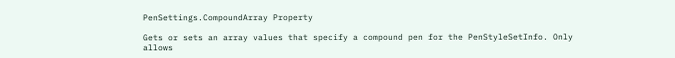PenSettings.CompoundArray Property

Gets or sets an array values that specify a compound pen for the PenStyleSetInfo. Only allows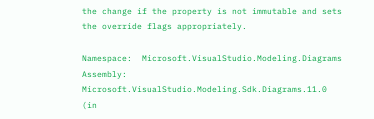the change if the property is not immutable and sets the override flags appropriately.

Namespace:  Microsoft.VisualStudio.Modeling.Diagrams
Assembly:  Microsoft.VisualStudio.Modeling.Sdk.Diagrams.11.0 (in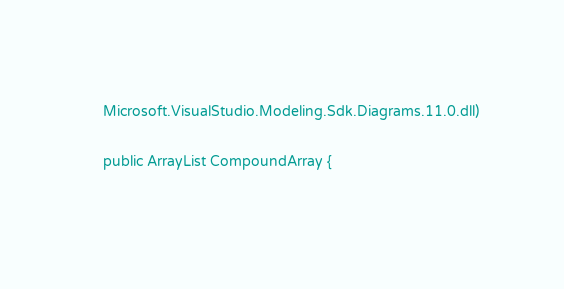Microsoft.VisualStudio.Modeling.Sdk.Diagrams.11.0.dll)

public ArrayList CompoundArray {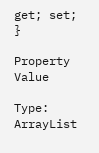get; set; }

Property Value

Type: ArrayList